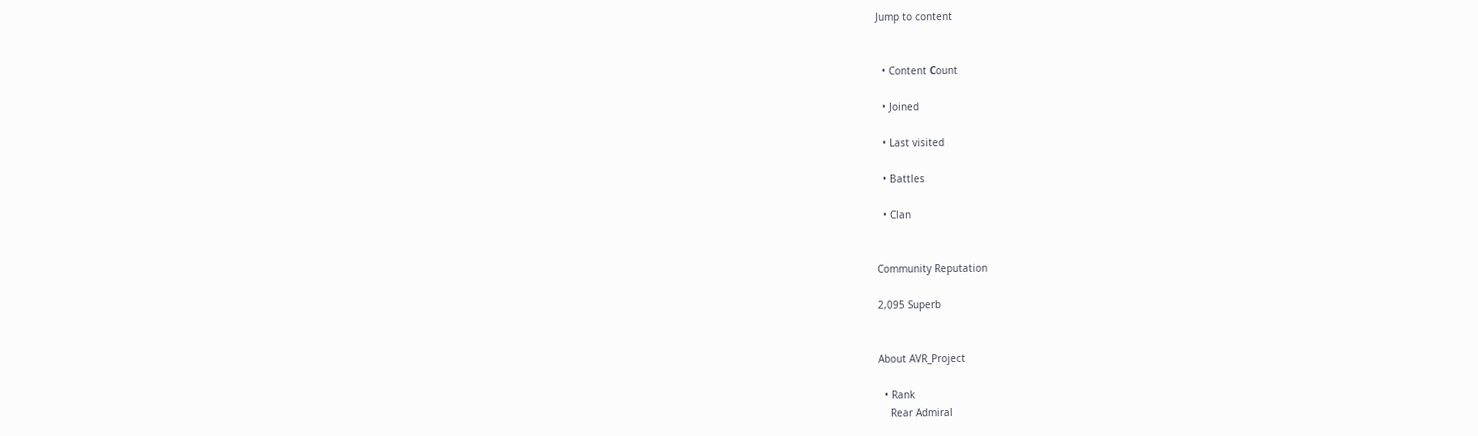Jump to content


  • Content Сount

  • Joined

  • Last visited

  • Battles

  • Clan


Community Reputation

2,095 Superb


About AVR_Project

  • Rank
    Rear Admiral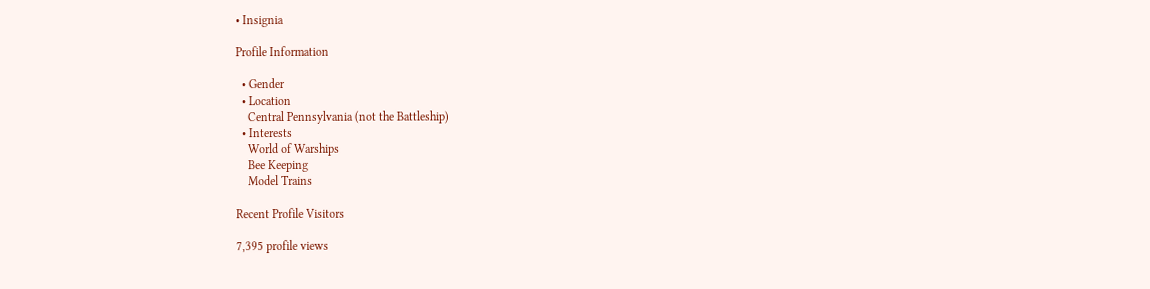• Insignia

Profile Information

  • Gender
  • Location
    Central Pennsylvania (not the Battleship)
  • Interests
    World of Warships
    Bee Keeping
    Model Trains

Recent Profile Visitors

7,395 profile views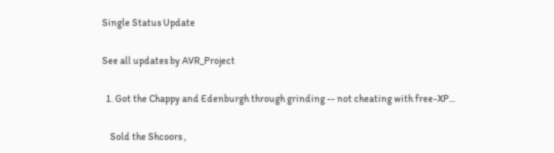Single Status Update

See all updates by AVR_Project

  1. Got the Chappy and Edenburgh through grinding -- not cheating with free-XP...

    Sold the Shcoors ,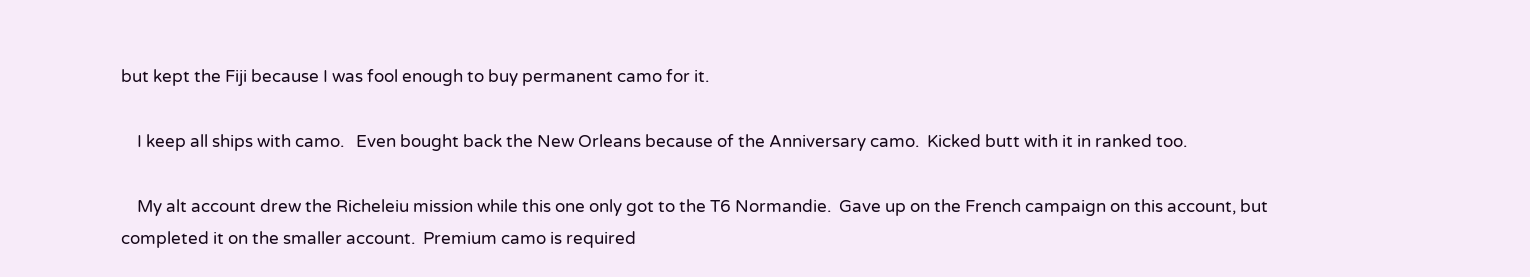but kept the Fiji because I was fool enough to buy permanent camo for it.

    I keep all ships with camo.   Even bought back the New Orleans because of the Anniversary camo.  Kicked butt with it in ranked too.

    My alt account drew the Richeleiu mission while this one only got to the T6 Normandie.  Gave up on the French campaign on this account, but completed it on the smaller account.  Premium camo is required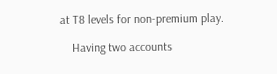at T8 levels for non-premium play.

    Having two accounts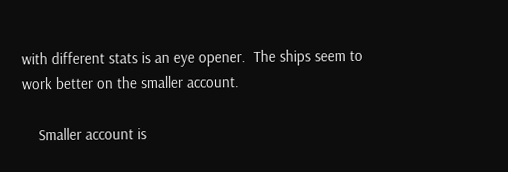with different stats is an eye opener.  The ships seem to work better on the smaller account.

    Smaller account is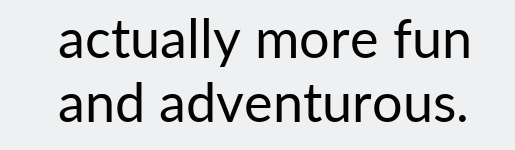actually more fun and adventurous.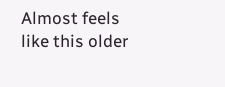Almost feels like this older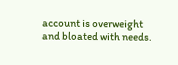account is overweight and bloated with needs.